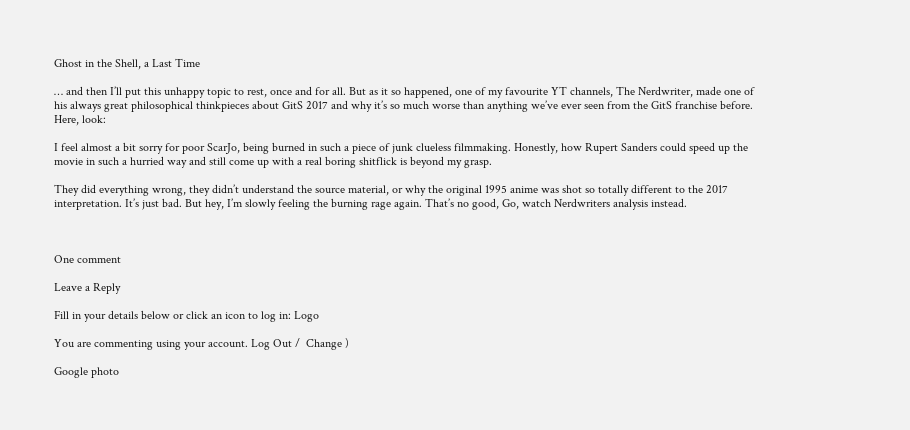Ghost in the Shell, a Last Time

… and then I’ll put this unhappy topic to rest, once and for all. But as it so happened, one of my favourite YT channels, The Nerdwriter, made one of his always great philosophical thinkpieces about GitS 2017 and why it’s so much worse than anything we’ve ever seen from the GitS franchise before. Here, look:

I feel almost a bit sorry for poor ScarJo, being burned in such a piece of junk clueless filmmaking. Honestly, how Rupert Sanders could speed up the movie in such a hurried way and still come up with a real boring shitflick is beyond my grasp.

They did everything wrong, they didn’t understand the source material, or why the original 1995 anime was shot so totally different to the 2017 interpretation. It’s just bad. But hey, I’m slowly feeling the burning rage again. That’s no good, Go, watch Nerdwriters analysis instead.



One comment

Leave a Reply

Fill in your details below or click an icon to log in: Logo

You are commenting using your account. Log Out /  Change )

Google photo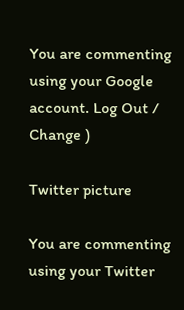You are commenting using your Google account. Log Out /  Change )

Twitter picture

You are commenting using your Twitter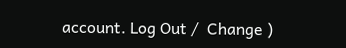account. Log Out /  Change )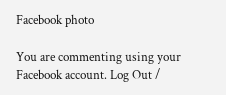Facebook photo

You are commenting using your Facebook account. Log Out /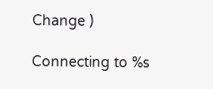Change )

Connecting to %s